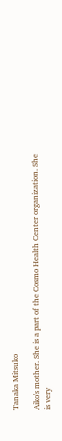Tanaka Mitsuko

Aiko's mother. She is a part of the Cosmo Health Center organization. She is very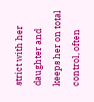strict with her daughter and keeps her on total control, often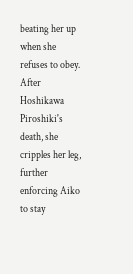beating her up when she refuses to obey. After Hoshikawa Piroshiki's death, she cripples her leg, further enforcing Aiko to stay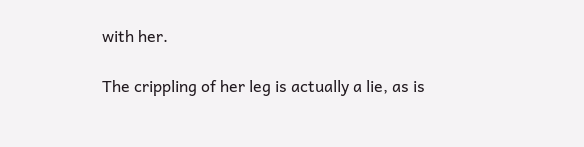with her.

The crippling of her leg is actually a lie, as is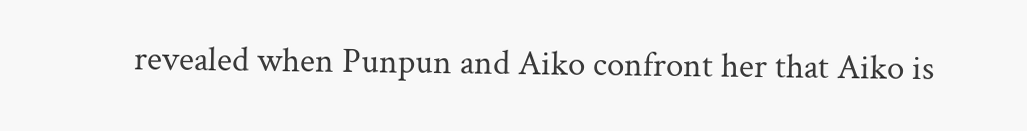revealed when Punpun and Aiko confront her that Aiko is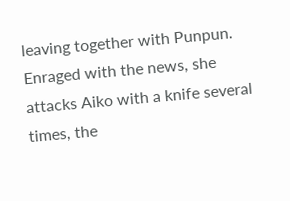leaving together with Punpun. Enraged with the news, she attacks Aiko with a knife several times, the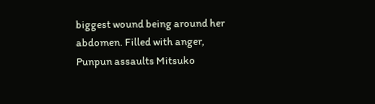biggest wound being around her abdomen. Filled with anger, Punpun assaults Mitsuko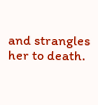and strangles her to death.